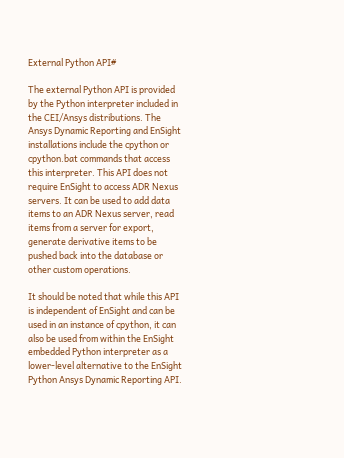External Python API#

The external Python API is provided by the Python interpreter included in the CEI/Ansys distributions. The Ansys Dynamic Reporting and EnSight installations include the cpython or cpython.bat commands that access this interpreter. This API does not require EnSight to access ADR Nexus servers. It can be used to add data items to an ADR Nexus server, read items from a server for export, generate derivative items to be pushed back into the database or other custom operations.

It should be noted that while this API is independent of EnSight and can be used in an instance of cpython, it can also be used from within the EnSight embedded Python interpreter as a lower-level alternative to the EnSight Python Ansys Dynamic Reporting API.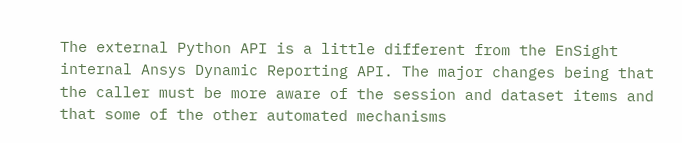The external Python API is a little different from the EnSight internal Ansys Dynamic Reporting API. The major changes being that the caller must be more aware of the session and dataset items and that some of the other automated mechanisms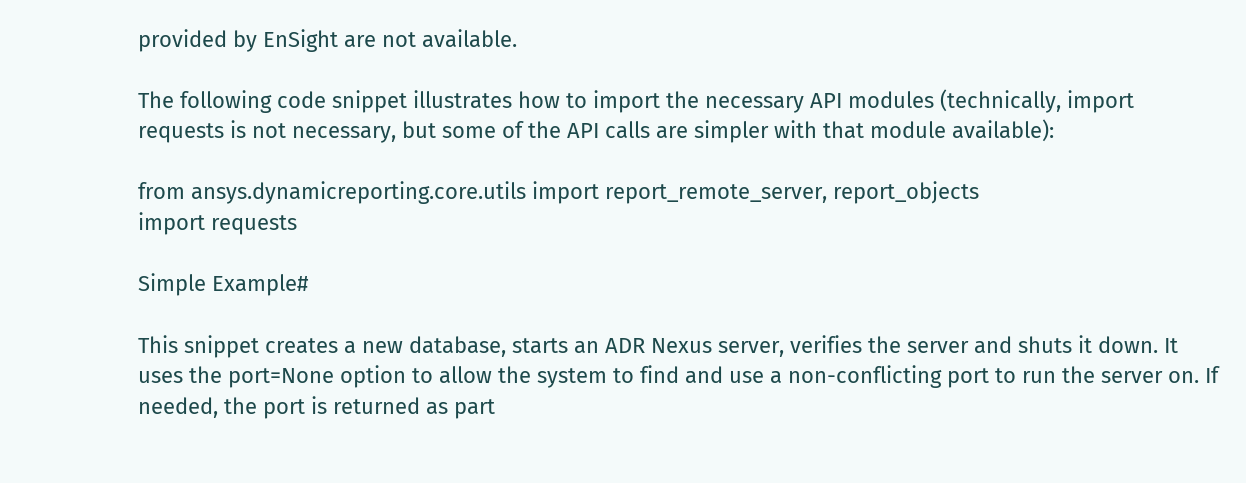provided by EnSight are not available.

The following code snippet illustrates how to import the necessary API modules (technically, import requests is not necessary, but some of the API calls are simpler with that module available):

from ansys.dynamicreporting.core.utils import report_remote_server, report_objects
import requests

Simple Example#

This snippet creates a new database, starts an ADR Nexus server, verifies the server and shuts it down. It uses the port=None option to allow the system to find and use a non-conflicting port to run the server on. If needed, the port is returned as part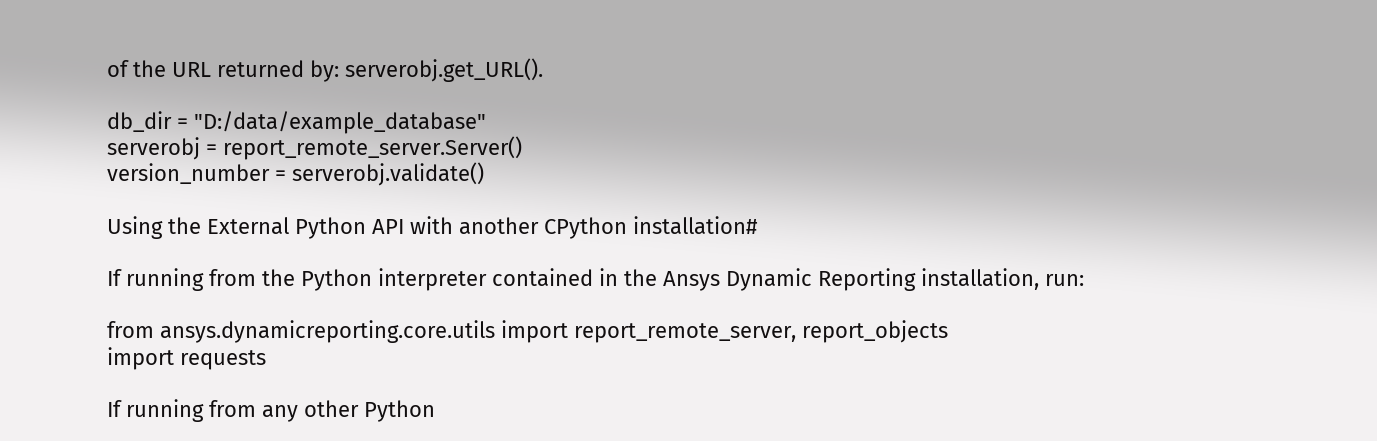of the URL returned by: serverobj.get_URL().

db_dir = "D:/data/example_database"
serverobj = report_remote_server.Server()
version_number = serverobj.validate()

Using the External Python API with another CPython installation#

If running from the Python interpreter contained in the Ansys Dynamic Reporting installation, run:

from ansys.dynamicreporting.core.utils import report_remote_server, report_objects
import requests

If running from any other Python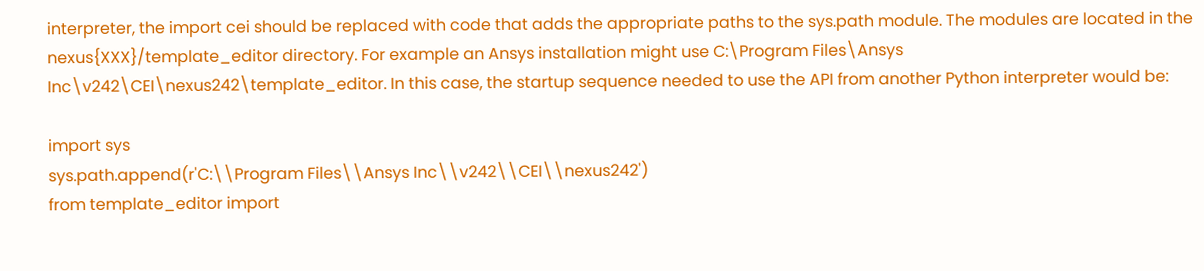interpreter, the import cei should be replaced with code that adds the appropriate paths to the sys.path module. The modules are located in the nexus{XXX}/template_editor directory. For example an Ansys installation might use C:\Program Files\Ansys Inc\v242\CEI\nexus242\template_editor. In this case, the startup sequence needed to use the API from another Python interpreter would be:

import sys
sys.path.append(r'C:\\Program Files\\Ansys Inc\\v242\\CEI\\nexus242')
from template_editor import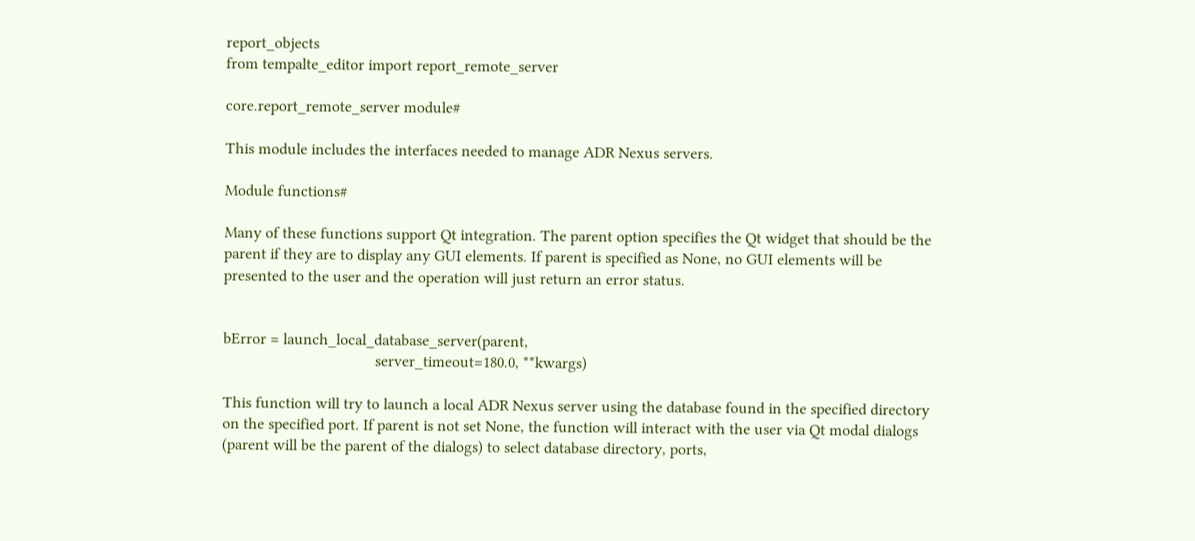report_objects
from tempalte_editor import report_remote_server

core.report_remote_server module#

This module includes the interfaces needed to manage ADR Nexus servers.

Module functions#

Many of these functions support Qt integration. The parent option specifies the Qt widget that should be the parent if they are to display any GUI elements. If parent is specified as None, no GUI elements will be presented to the user and the operation will just return an error status.


bError = launch_local_database_server(parent,
                                      server_timeout=180.0, **kwargs)

This function will try to launch a local ADR Nexus server using the database found in the specified directory on the specified port. If parent is not set None, the function will interact with the user via Qt modal dialogs (parent will be the parent of the dialogs) to select database directory, ports,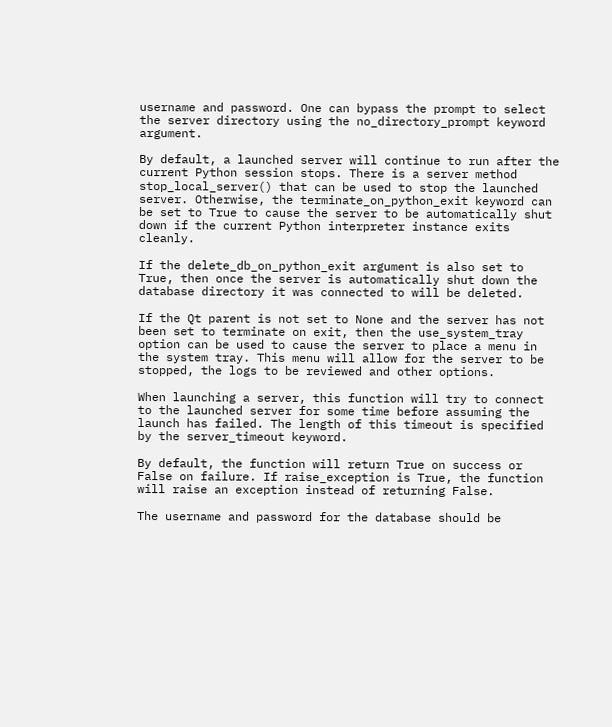username and password. One can bypass the prompt to select the server directory using the no_directory_prompt keyword argument.

By default, a launched server will continue to run after the current Python session stops. There is a server method stop_local_server() that can be used to stop the launched server. Otherwise, the terminate_on_python_exit keyword can be set to True to cause the server to be automatically shut down if the current Python interpreter instance exits cleanly.

If the delete_db_on_python_exit argument is also set to True, then once the server is automatically shut down the database directory it was connected to will be deleted.

If the Qt parent is not set to None and the server has not been set to terminate on exit, then the use_system_tray option can be used to cause the server to place a menu in the system tray. This menu will allow for the server to be stopped, the logs to be reviewed and other options.

When launching a server, this function will try to connect to the launched server for some time before assuming the launch has failed. The length of this timeout is specified by the server_timeout keyword.

By default, the function will return True on success or False on failure. If raise_exception is True, the function will raise an exception instead of returning False.

The username and password for the database should be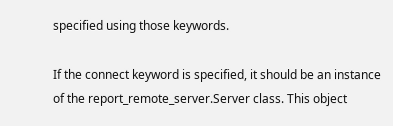specified using those keywords.

If the connect keyword is specified, it should be an instance of the report_remote_server.Server class. This object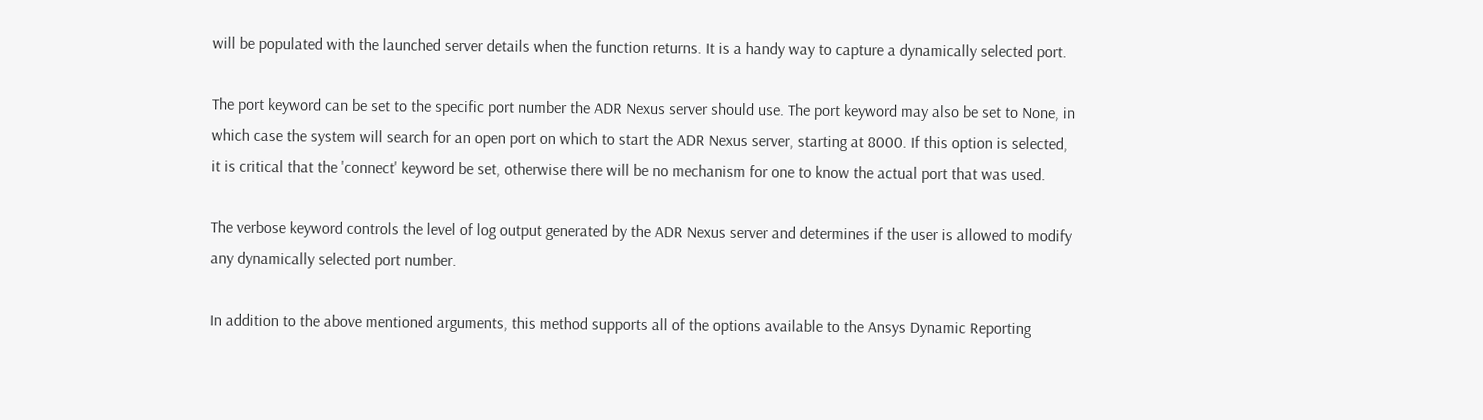will be populated with the launched server details when the function returns. It is a handy way to capture a dynamically selected port.

The port keyword can be set to the specific port number the ADR Nexus server should use. The port keyword may also be set to None, in which case the system will search for an open port on which to start the ADR Nexus server, starting at 8000. If this option is selected, it is critical that the 'connect' keyword be set, otherwise there will be no mechanism for one to know the actual port that was used.

The verbose keyword controls the level of log output generated by the ADR Nexus server and determines if the user is allowed to modify any dynamically selected port number.

In addition to the above mentioned arguments, this method supports all of the options available to the Ansys Dynamic Reporting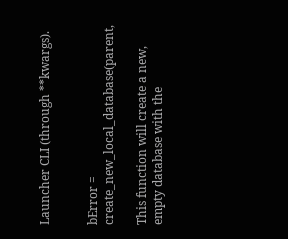Launcher CLI (through **kwargs).


bError = create_new_local_database(parent,

This function will create a new, empty database with the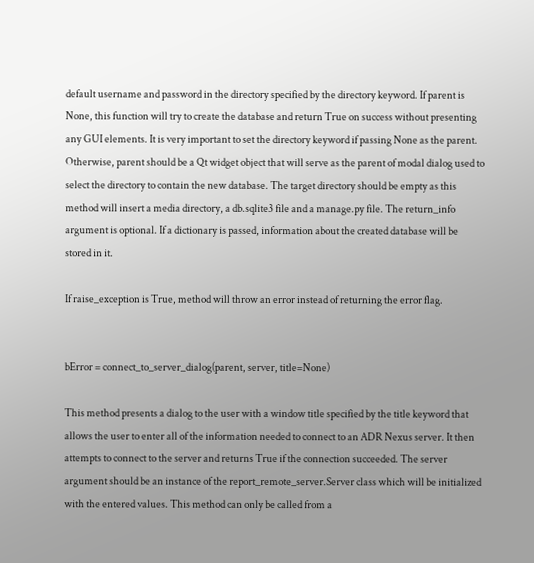default username and password in the directory specified by the directory keyword. If parent is None, this function will try to create the database and return True on success without presenting any GUI elements. It is very important to set the directory keyword if passing None as the parent. Otherwise, parent should be a Qt widget object that will serve as the parent of modal dialog used to select the directory to contain the new database. The target directory should be empty as this method will insert a media directory, a db.sqlite3 file and a manage.py file. The return_info argument is optional. If a dictionary is passed, information about the created database will be stored in it.

If raise_exception is True, method will throw an error instead of returning the error flag.


bError = connect_to_server_dialog(parent, server, title=None)

This method presents a dialog to the user with a window title specified by the title keyword that allows the user to enter all of the information needed to connect to an ADR Nexus server. It then attempts to connect to the server and returns True if the connection succeeded. The server argument should be an instance of the report_remote_server.Server class which will be initialized with the entered values. This method can only be called from a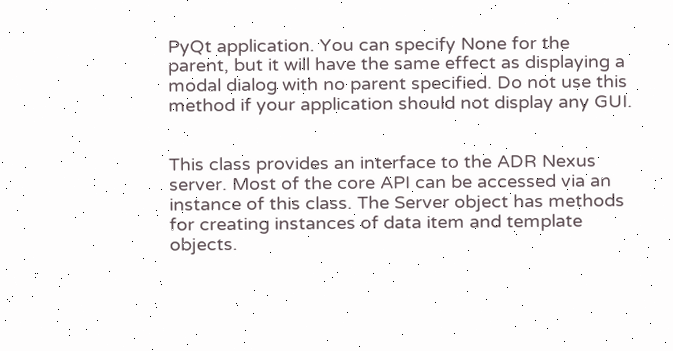PyQt application. You can specify None for the parent, but it will have the same effect as displaying a modal dialog with no parent specified. Do not use this method if your application should not display any GUI.


This class provides an interface to the ADR Nexus server. Most of the core API can be accessed via an instance of this class. The Server object has methods for creating instances of data item and template objects.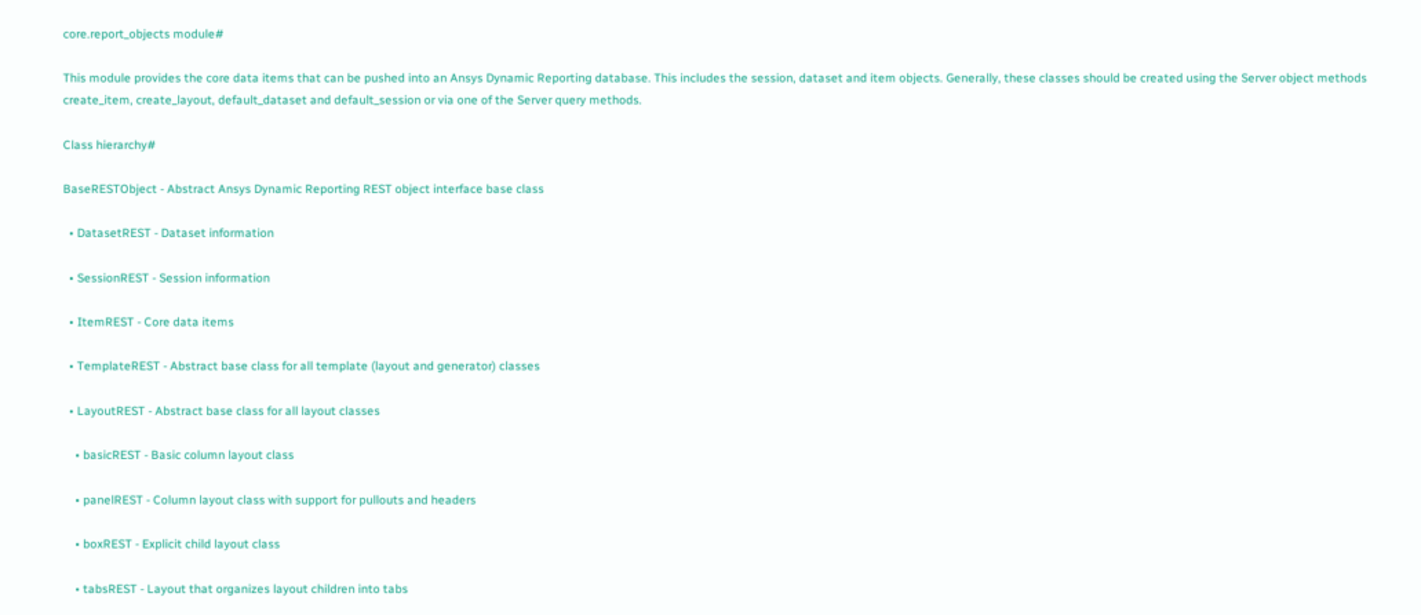core.report_objects module#

This module provides the core data items that can be pushed into an Ansys Dynamic Reporting database. This includes the session, dataset and item objects. Generally, these classes should be created using the Server object methods create_item, create_layout, default_dataset and default_session or via one of the Server query methods.

Class hierarchy#

BaseRESTObject - Abstract Ansys Dynamic Reporting REST object interface base class

  • DatasetREST - Dataset information

  • SessionREST - Session information

  • ItemREST - Core data items

  • TemplateREST - Abstract base class for all template (layout and generator) classes

  • LayoutREST - Abstract base class for all layout classes

    • basicREST - Basic column layout class

    • panelREST - Column layout class with support for pullouts and headers

    • boxREST - Explicit child layout class

    • tabsREST - Layout that organizes layout children into tabs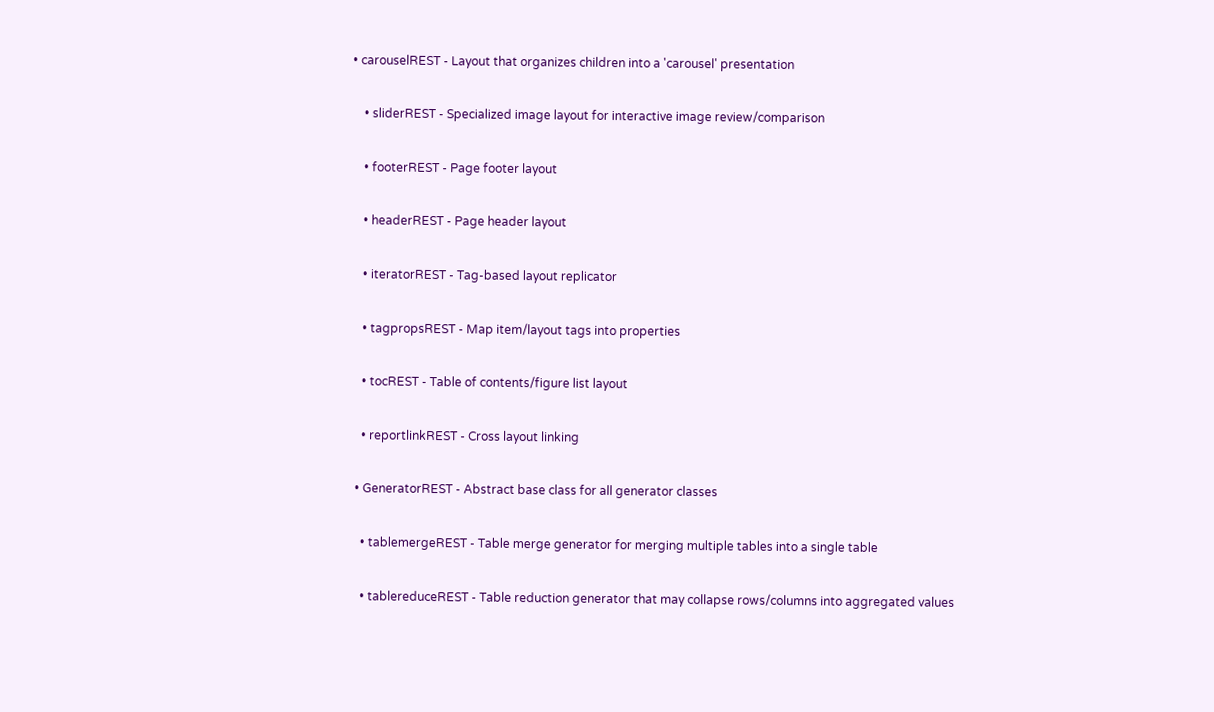• carouselREST - Layout that organizes children into a 'carousel' presentation

    • sliderREST - Specialized image layout for interactive image review/comparison

    • footerREST - Page footer layout

    • headerREST - Page header layout

    • iteratorREST - Tag-based layout replicator

    • tagpropsREST - Map item/layout tags into properties

    • tocREST - Table of contents/figure list layout

    • reportlinkREST - Cross layout linking

  • GeneratorREST - Abstract base class for all generator classes

    • tablemergeREST - Table merge generator for merging multiple tables into a single table

    • tablereduceREST - Table reduction generator that may collapse rows/columns into aggregated values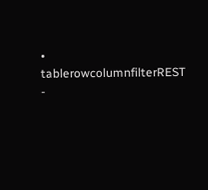• tablerowcolumnfilterREST -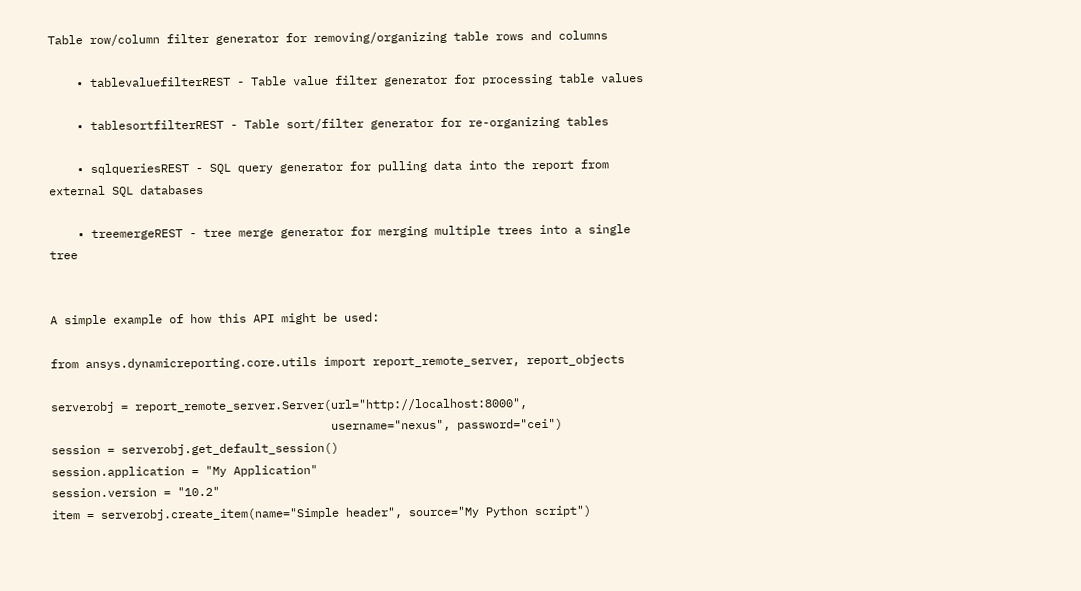Table row/column filter generator for removing/organizing table rows and columns

    • tablevaluefilterREST - Table value filter generator for processing table values

    • tablesortfilterREST - Table sort/filter generator for re-organizing tables

    • sqlqueriesREST - SQL query generator for pulling data into the report from external SQL databases

    • treemergeREST - tree merge generator for merging multiple trees into a single tree


A simple example of how this API might be used:

from ansys.dynamicreporting.core.utils import report_remote_server, report_objects

serverobj = report_remote_server.Server(url="http://localhost:8000",
                                        username="nexus", password="cei")
session = serverobj.get_default_session()
session.application = "My Application"
session.version = "10.2"
item = serverobj.create_item(name="Simple header", source="My Python script")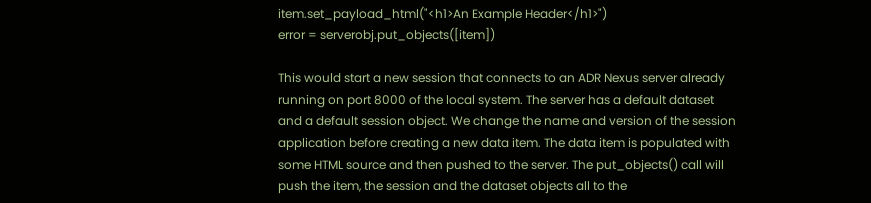item.set_payload_html("<h1>An Example Header</h1>")
error = serverobj.put_objects([item])

This would start a new session that connects to an ADR Nexus server already running on port 8000 of the local system. The server has a default dataset and a default session object. We change the name and version of the session application before creating a new data item. The data item is populated with some HTML source and then pushed to the server. The put_objects() call will push the item, the session and the dataset objects all to the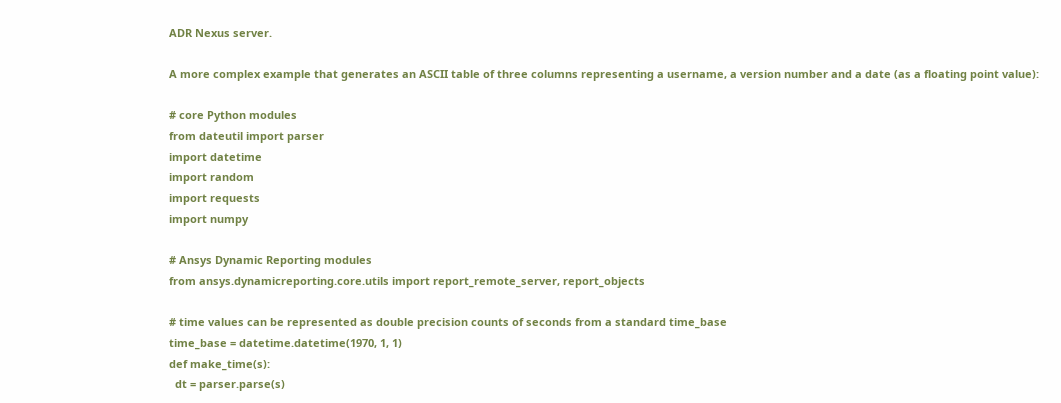ADR Nexus server.

A more complex example that generates an ASCII table of three columns representing a username, a version number and a date (as a floating point value):

# core Python modules
from dateutil import parser
import datetime
import random
import requests
import numpy

# Ansys Dynamic Reporting modules
from ansys.dynamicreporting.core.utils import report_remote_server, report_objects

# time values can be represented as double precision counts of seconds from a standard time_base
time_base = datetime.datetime(1970, 1, 1)
def make_time(s):
  dt = parser.parse(s)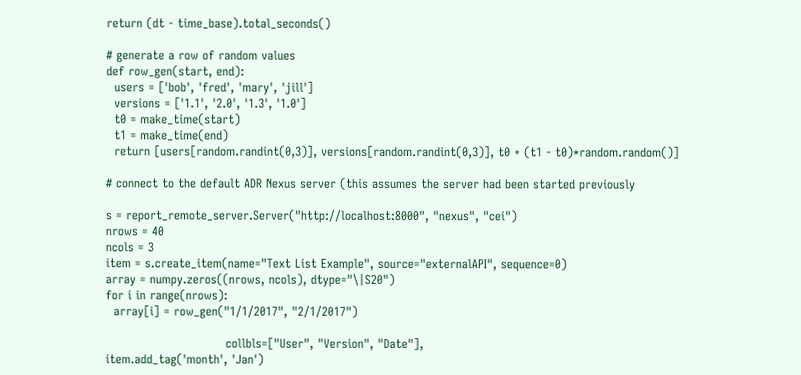return (dt - time_base).total_seconds()

# generate a row of random values
def row_gen(start, end):
  users = ['bob', 'fred', 'mary', 'jill']
  versions = ['1.1', '2.0', '1.3', '1.0']
  t0 = make_time(start)
  t1 = make_time(end)
  return [users[random.randint(0,3)], versions[random.randint(0,3)], t0 + (t1 - t0)*random.random()]

# connect to the default ADR Nexus server (this assumes the server had been started previously

s = report_remote_server.Server("http://localhost:8000", "nexus", "cei")
nrows = 40
ncols = 3
item = s.create_item(name="Text List Example", source="externalAPI", sequence=0)
array = numpy.zeros((nrows, ncols), dtype="\|S20")
for i in range(nrows):
  array[i] = row_gen("1/1/2017", "2/1/2017")

                              collbls=["User", "Version", "Date"],
item.add_tag('month', 'Jan')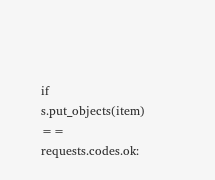if s.put_objects(item) == requests.codes.ok: